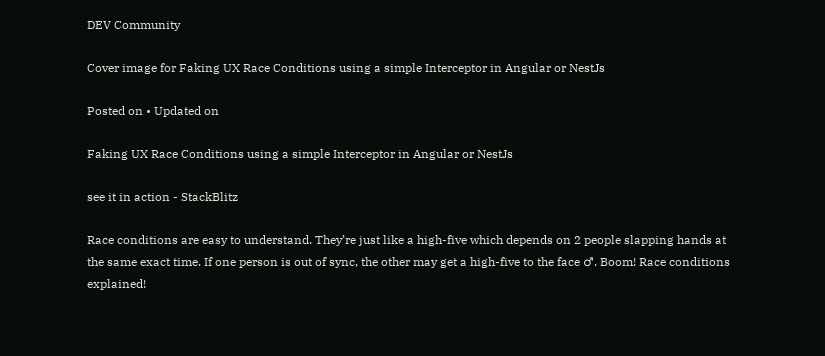DEV Community

Cover image for Faking UX Race Conditions using a simple Interceptor in Angular or NestJs

Posted on • Updated on

Faking UX Race Conditions using a simple Interceptor in Angular or NestJs

see it in action - StackBlitz

Race conditions are easy to understand. They’re just like a high-five which depends on 2 people slapping hands at the same exact time. If one person is out of sync, the other may get a high-five to the face ♂. Boom! Race conditions explained!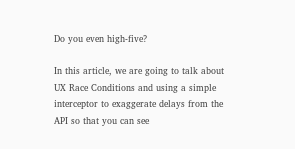Do you even high-five?

In this article, we are going to talk about UX Race Conditions and using a simple interceptor to exaggerate delays from the API so that you can see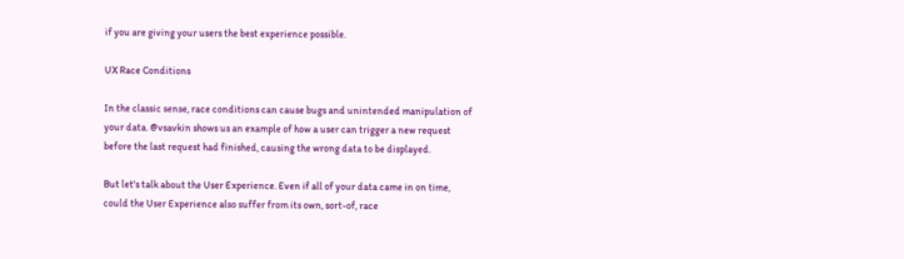if you are giving your users the best experience possible.

UX Race Conditions

In the classic sense, race conditions can cause bugs and unintended manipulation of your data. @vsavkin shows us an example of how a user can trigger a new request before the last request had finished, causing the wrong data to be displayed.

But let's talk about the User Experience. Even if all of your data came in on time, could the User Experience also suffer from its own, sort-of, race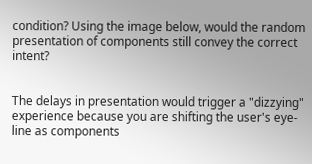condition? Using the image below, would the random presentation of components still convey the correct intent?


The delays in presentation would trigger a "dizzying" experience because you are shifting the user's eye-line as components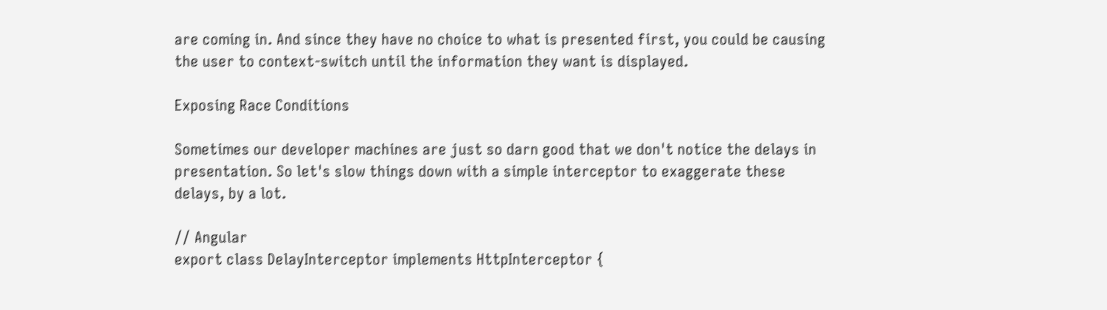are coming in. And since they have no choice to what is presented first, you could be causing the user to context-switch until the information they want is displayed.

Exposing Race Conditions

Sometimes our developer machines are just so darn good that we don't notice the delays in presentation. So let's slow things down with a simple interceptor to exaggerate these delays, by a lot.

// Angular
export class DelayInterceptor implements HttpInterceptor {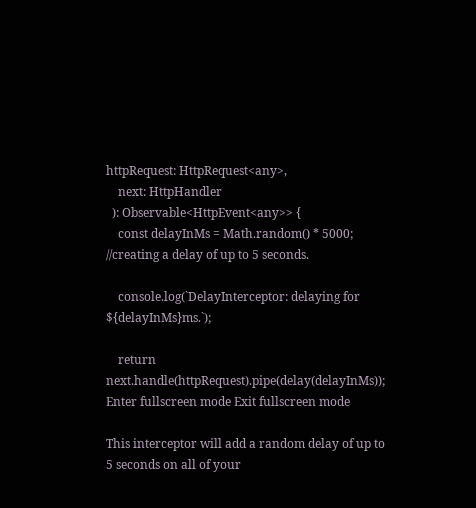httpRequest: HttpRequest<any>,
    next: HttpHandler
  ): Observable<HttpEvent<any>> {
    const delayInMs = Math.random() * 5000; //creating a delay of up to 5 seconds.

    console.log(`DelayInterceptor: delaying for ${delayInMs}ms.`);

    return next.handle(httpRequest).pipe(delay(delayInMs));
Enter fullscreen mode Exit fullscreen mode

This interceptor will add a random delay of up to 5 seconds on all of your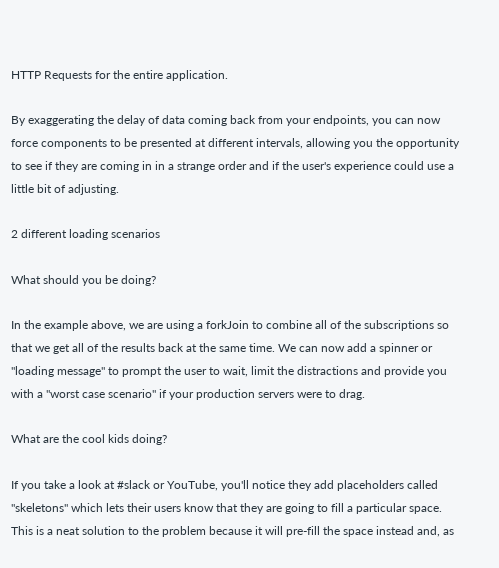HTTP Requests for the entire application.

By exaggerating the delay of data coming back from your endpoints, you can now force components to be presented at different intervals, allowing you the opportunity to see if they are coming in in a strange order and if the user's experience could use a little bit of adjusting.

2 different loading scenarios

What should you be doing?

In the example above, we are using a forkJoin to combine all of the subscriptions so that we get all of the results back at the same time. We can now add a spinner or "loading message" to prompt the user to wait, limit the distractions and provide you with a "worst case scenario" if your production servers were to drag.

What are the cool kids doing?

If you take a look at #slack or YouTube, you'll notice they add placeholders called "skeletons" which lets their users know that they are going to fill a particular space. This is a neat solution to the problem because it will pre-fill the space instead and, as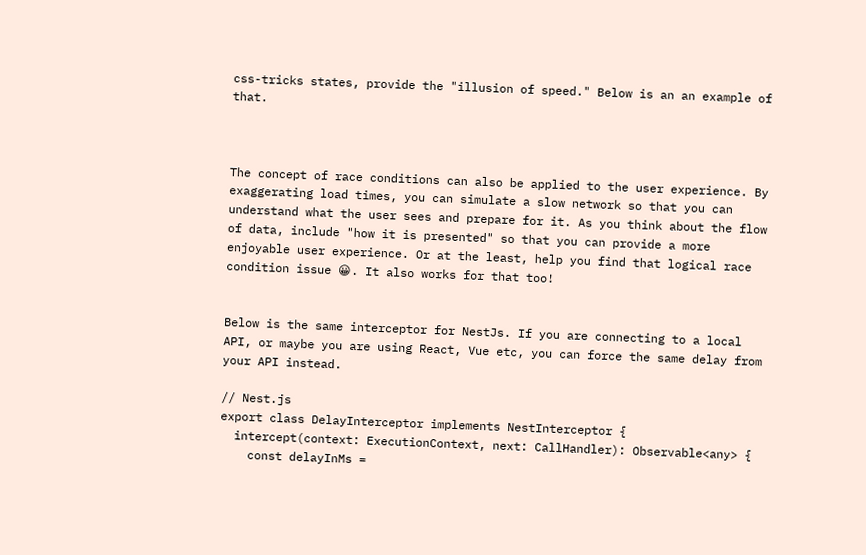css-tricks states, provide the "illusion of speed." Below is an an example of that.



The concept of race conditions can also be applied to the user experience. By exaggerating load times, you can simulate a slow network so that you can understand what the user sees and prepare for it. As you think about the flow of data, include "how it is presented" so that you can provide a more enjoyable user experience. Or at the least, help you find that logical race condition issue 😀. It also works for that too!


Below is the same interceptor for NestJs. If you are connecting to a local API, or maybe you are using React, Vue etc, you can force the same delay from your API instead.

// Nest.js
export class DelayInterceptor implements NestInterceptor {
  intercept(context: ExecutionContext, next: CallHandler): Observable<any> {
    const delayInMs =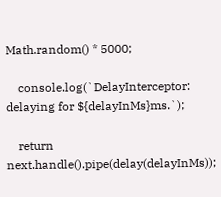Math.random() * 5000;

    console.log(`DelayInterceptor: delaying for ${delayInMs}ms.`);

    return next.handle().pipe(delay(delayInMs));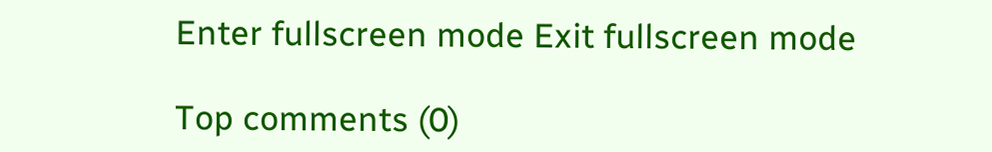Enter fullscreen mode Exit fullscreen mode

Top comments (0)